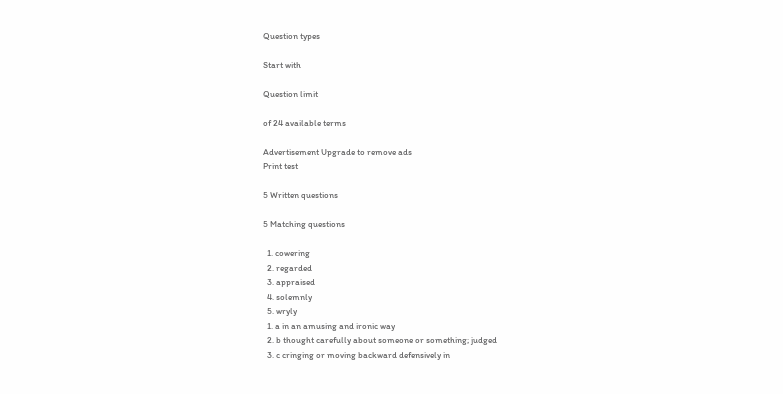Question types

Start with

Question limit

of 24 available terms

Advertisement Upgrade to remove ads
Print test

5 Written questions

5 Matching questions

  1. cowering
  2. regarded
  3. appraised
  4. solemnly
  5. wryly
  1. a in an amusing and ironic way
  2. b thought carefully about someone or something; judged
  3. c cringing or moving backward defensively in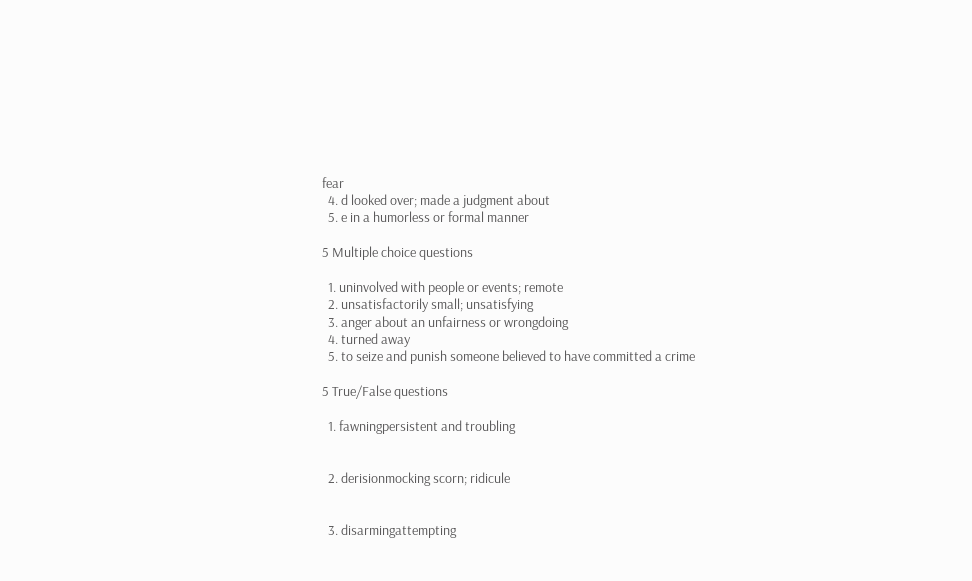fear
  4. d looked over; made a judgment about
  5. e in a humorless or formal manner

5 Multiple choice questions

  1. uninvolved with people or events; remote
  2. unsatisfactorily small; unsatisfying
  3. anger about an unfairness or wrongdoing
  4. turned away
  5. to seize and punish someone believed to have committed a crime

5 True/False questions

  1. fawningpersistent and troubling


  2. derisionmocking scorn; ridicule


  3. disarmingattempting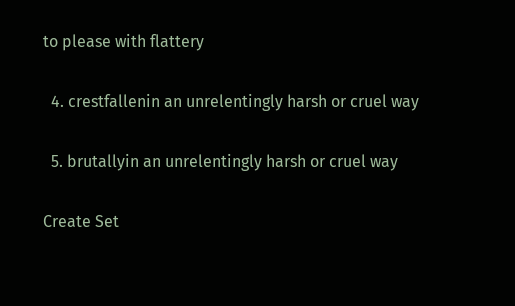to please with flattery


  4. crestfallenin an unrelentingly harsh or cruel way


  5. brutallyin an unrelentingly harsh or cruel way


Create Set